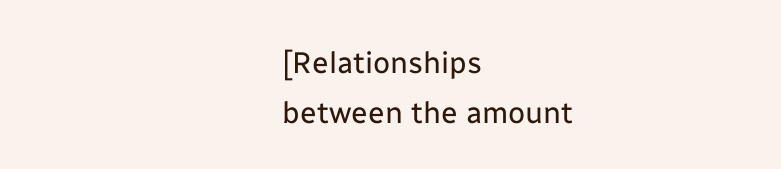[Relationships between the amount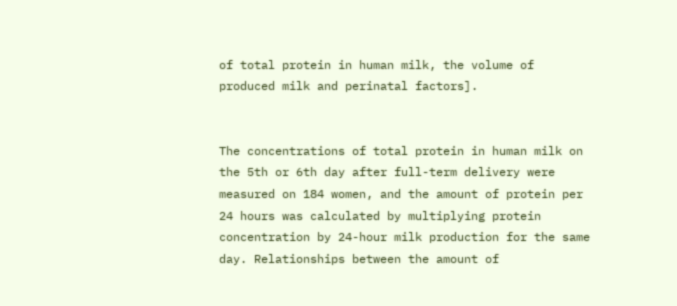of total protein in human milk, the volume of produced milk and perinatal factors].


The concentrations of total protein in human milk on the 5th or 6th day after full-term delivery were measured on 184 women, and the amount of protein per 24 hours was calculated by multiplying protein concentration by 24-hour milk production for the same day. Relationships between the amount of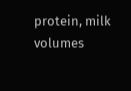protein, milk volumes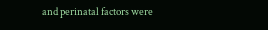and perinatal factors were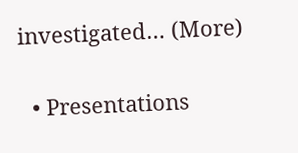investigated… (More)


  • Presentations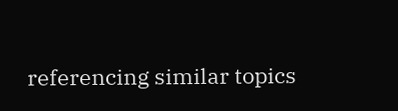referencing similar topics